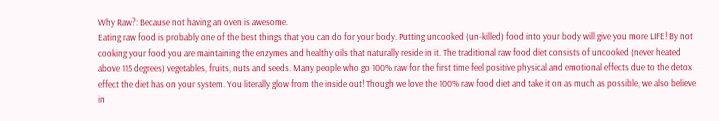Why Raw?: Because not having an oven is awesome.
Eating raw food is probably one of the best things that you can do for your body. Putting uncooked (un-killed) food into your body will give you more LIFE! By not cooking your food you are maintaining the enzymes and healthy oils that naturally reside in it. The traditional raw food diet consists of uncooked (never heated above 115 degrees) vegetables, fruits, nuts and seeds. Many people who go 100% raw for the first time feel positive physical and emotional effects due to the detox effect the diet has on your system. You literally glow from the inside out! Though we love the 100% raw food diet and take it on as much as possible, we also believe in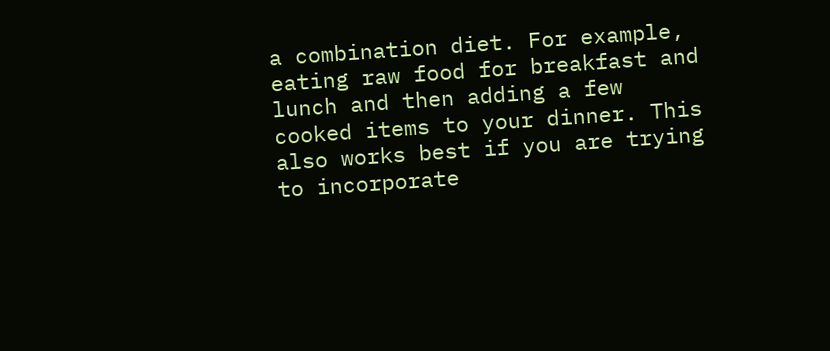a combination diet. For example, eating raw food for breakfast and lunch and then adding a few cooked items to your dinner. This also works best if you are trying to incorporate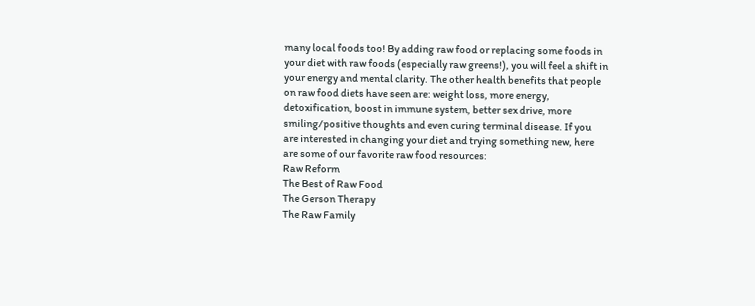many local foods too! By adding raw food or replacing some foods in your diet with raw foods (especially raw greens!), you will feel a shift in your energy and mental clarity. The other health benefits that people on raw food diets have seen are: weight loss, more energy, detoxification, boost in immune system, better sex drive, more smiling/positive thoughts and even curing terminal disease. If you are interested in changing your diet and trying something new, here are some of our favorite raw food resources:
Raw Reform
The Best of Raw Food
The Gerson Therapy
The Raw Family